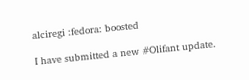alciregi :fedora: boosted

I have submitted a new #Olifant update.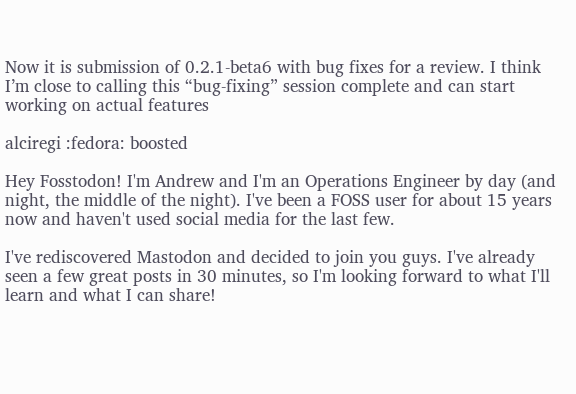Now it is submission of 0.2.1-beta6 with bug fixes for a review. I think I’m close to calling this “bug-fixing” session complete and can start working on actual features

alciregi :fedora: boosted

Hey Fosstodon! I'm Andrew and I'm an Operations Engineer by day (and night, the middle of the night). I've been a FOSS user for about 15 years now and haven't used social media for the last few.

I've rediscovered Mastodon and decided to join you guys. I've already seen a few great posts in 30 minutes, so I'm looking forward to what I'll learn and what I can share!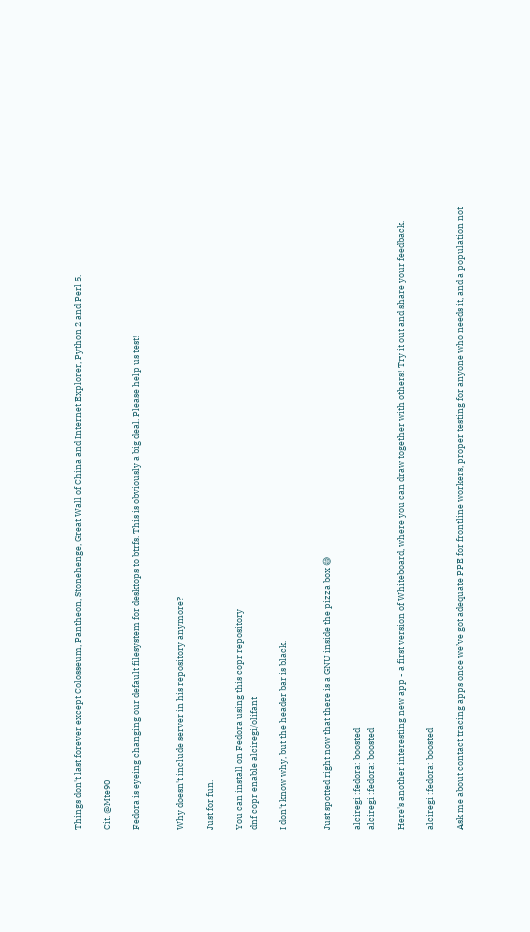Things don't last forever except Colosseum, Pantheon, Stonehenge, Great Wall of China and Internet Explorer, Python 2 and Perl 5.

Cit. @Mte90

Fedora is eyeing changing our default filesystem for desktops to btrfs. This is obviously a big deal. Please help us test!


Why doesn't include server in his repository anymore?

Just for fun.

You can install on Fedora using this copr repository
dnf copr enable alciregi/olifant

I don't know why, but the header bar is black.


Just spotted right now that there is a GNU inside the pizza box 😅

alciregi :fedora: boosted
alciregi :fedora: boosted

Here's another interesting new app - a first version of Whiteboard, where you can draw together with others! Try it out and share your feedback.

alciregi :fedora: boosted

Ask me about contact tracing apps once we’ve got adequate PPE for frontline workers, proper testing for anyone who needs it, and a population not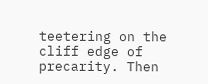teetering on the cliff edge of precarity. Then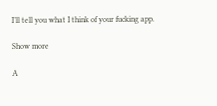I’ll tell you what I think of your fucking app.

Show more

A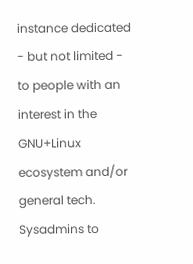instance dedicated - but not limited - to people with an interest in the GNU+Linux ecosystem and/or general tech. Sysadmins to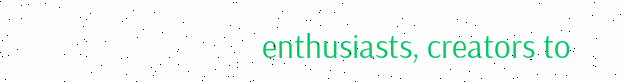enthusiasts, creators to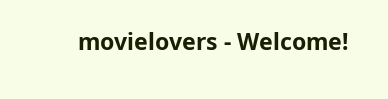movielovers - Welcome!